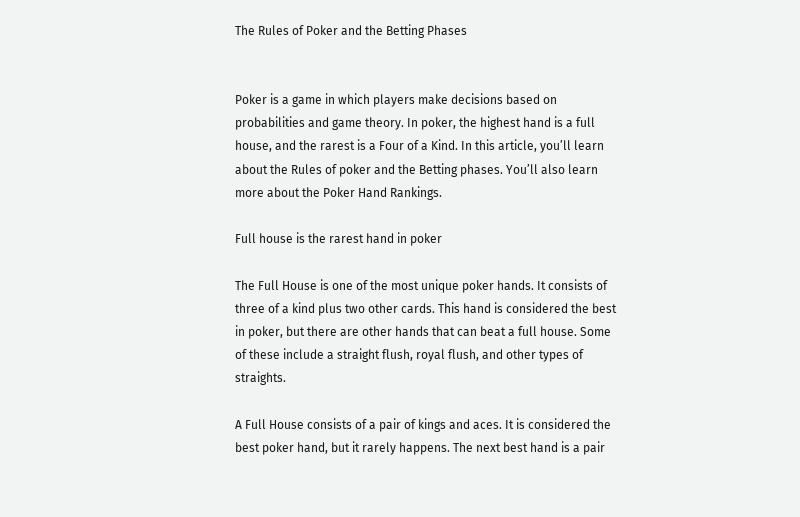The Rules of Poker and the Betting Phases


Poker is a game in which players make decisions based on probabilities and game theory. In poker, the highest hand is a full house, and the rarest is a Four of a Kind. In this article, you’ll learn about the Rules of poker and the Betting phases. You’ll also learn more about the Poker Hand Rankings.

Full house is the rarest hand in poker

The Full House is one of the most unique poker hands. It consists of three of a kind plus two other cards. This hand is considered the best in poker, but there are other hands that can beat a full house. Some of these include a straight flush, royal flush, and other types of straights.

A Full House consists of a pair of kings and aces. It is considered the best poker hand, but it rarely happens. The next best hand is a pair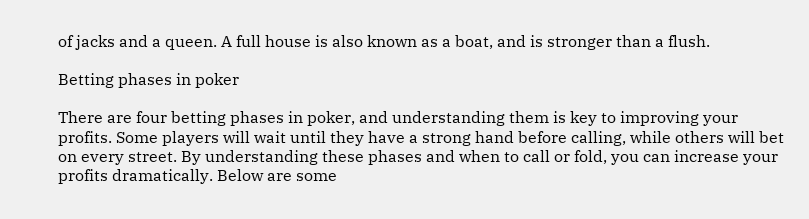of jacks and a queen. A full house is also known as a boat, and is stronger than a flush.

Betting phases in poker

There are four betting phases in poker, and understanding them is key to improving your profits. Some players will wait until they have a strong hand before calling, while others will bet on every street. By understanding these phases and when to call or fold, you can increase your profits dramatically. Below are some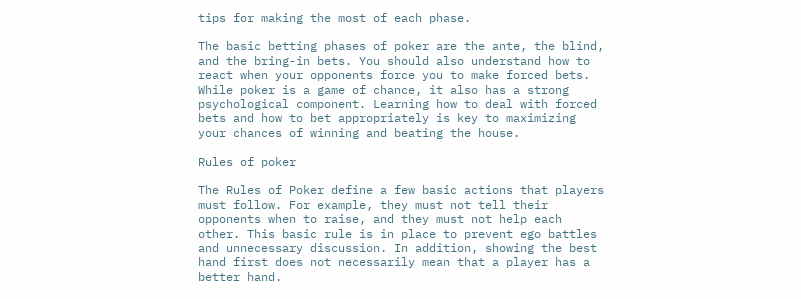tips for making the most of each phase.

The basic betting phases of poker are the ante, the blind, and the bring-in bets. You should also understand how to react when your opponents force you to make forced bets. While poker is a game of chance, it also has a strong psychological component. Learning how to deal with forced bets and how to bet appropriately is key to maximizing your chances of winning and beating the house.

Rules of poker

The Rules of Poker define a few basic actions that players must follow. For example, they must not tell their opponents when to raise, and they must not help each other. This basic rule is in place to prevent ego battles and unnecessary discussion. In addition, showing the best hand first does not necessarily mean that a player has a better hand.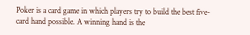Poker is a card game in which players try to build the best five-card hand possible. A winning hand is the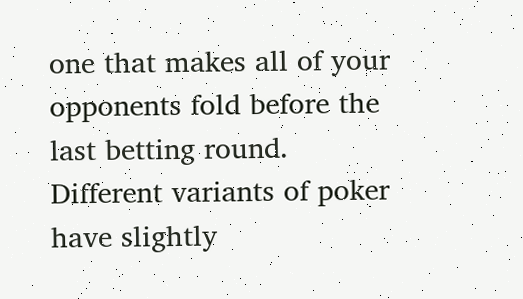one that makes all of your opponents fold before the last betting round. Different variants of poker have slightly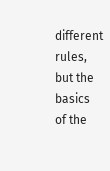different rules, but the basics of the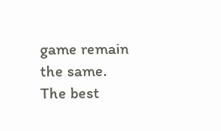game remain the same. The best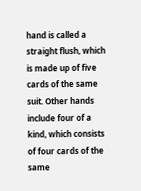hand is called a straight flush, which is made up of five cards of the same suit. Other hands include four of a kind, which consists of four cards of the same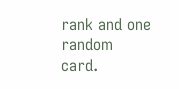rank and one random card.